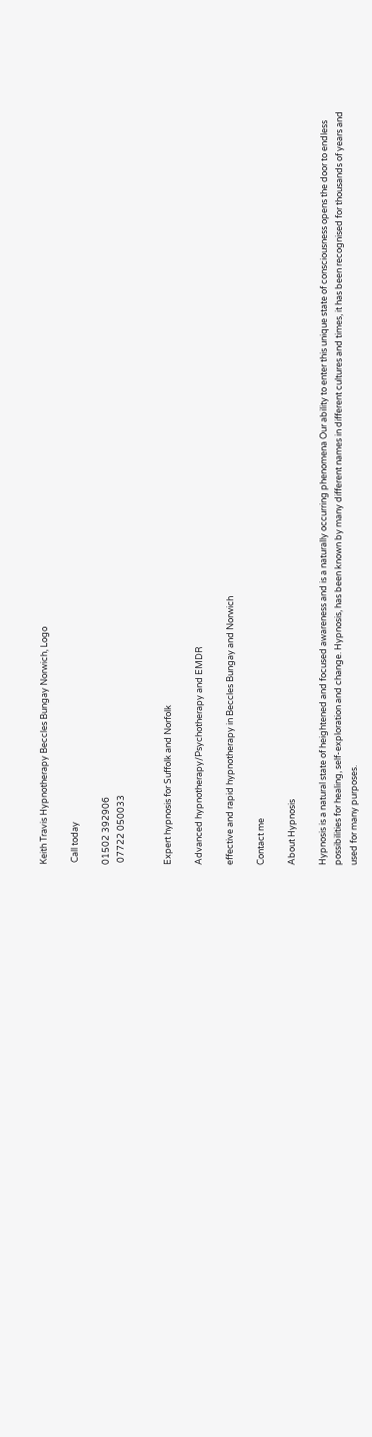Keith Travis Hypnotherapy Beccles Bungay Norwich, Logo

 Call today

01502 392906
 07722 050033


Expert hypnosis for Suffolk and Norfolk

Advanced hypnotherapy/Psychotherapy and EMDR

effective and rapid hypnotherapy in Beccles Bungay and Norwich

Contact me

About Hypnosis

Hypnosis is a natural state of heightened and focused awareness and is a naturally occurring phenomena Our ability to enter this unique state of consciousness opens the door to endless possibilities for healing, self-exploration and change. Hypnosis, has been known by many different names in different cultures and times, it has been recognised for thousands of years and used for many purposes.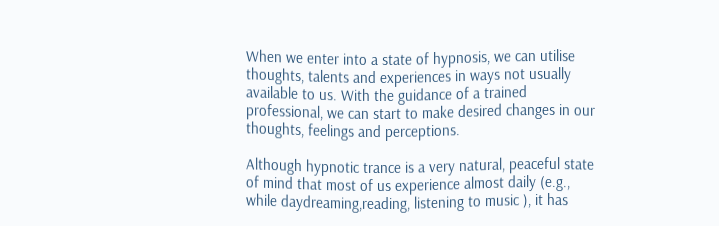When we enter into a state of hypnosis, we can utilise thoughts, talents and experiences in ways not usually available to us. With the guidance of a trained professional, we can start to make desired changes in our thoughts, feelings and perceptions.

Although hypnotic trance is a very natural, peaceful state of mind that most of us experience almost daily (e.g., while daydreaming,reading, listening to music ), it has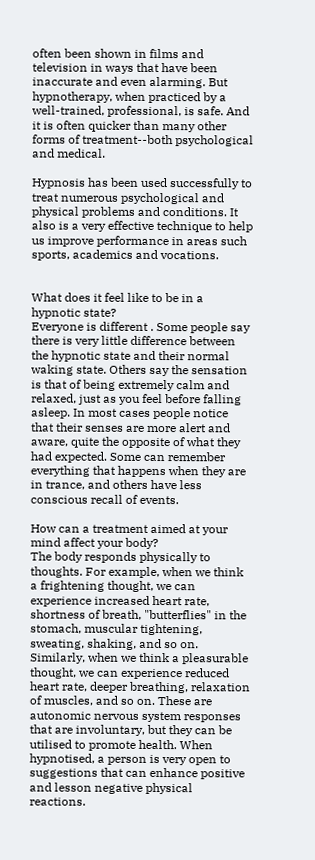often been shown in films and television in ways that have been inaccurate and even alarming. But hypnotherapy, when practiced by a well-trained, professional, is safe. And it is often quicker than many other forms of treatment--both psychological and medical.

Hypnosis has been used successfully to treat numerous psychological and physical problems and conditions. It also is a very effective technique to help us improve performance in areas such sports, academics and vocations.


What does it feel like to be in a hypnotic state?
Everyone is different . Some people say there is very little difference between the hypnotic state and their normal waking state. Others say the sensation is that of being extremely calm and relaxed, just as you feel before falling asleep. In most cases people notice that their senses are more alert and aware, quite the opposite of what they had expected. Some can remember everything that happens when they are in trance, and others have less conscious recall of events.

How can a treatment aimed at your mind affect your body?
The body responds physically to thoughts. For example, when we think a frightening thought, we can experience increased heart rate, shortness of breath, "butterflies" in the stomach, muscular tightening, sweating, shaking, and so on. Similarly, when we think a pleasurable thought, we can experience reduced heart rate, deeper breathing, relaxation of muscles, and so on. These are autonomic nervous system responses that are involuntary, but they can be utilised to promote health. When hypnotised, a person is very open to suggestions that can enhance positive and lesson negative physical reactions.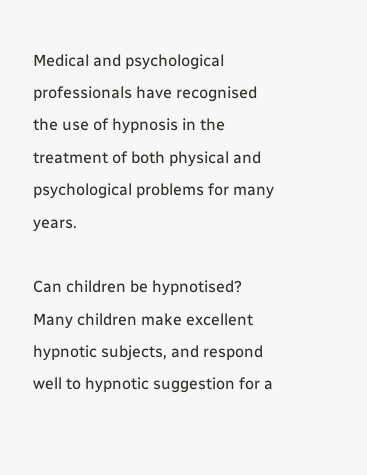Medical and psychological professionals have recognised the use of hypnosis in the treatment of both physical and psychological problems for many years.

Can children be hypnotised?
Many children make excellent hypnotic subjects, and respond well to hypnotic suggestion for a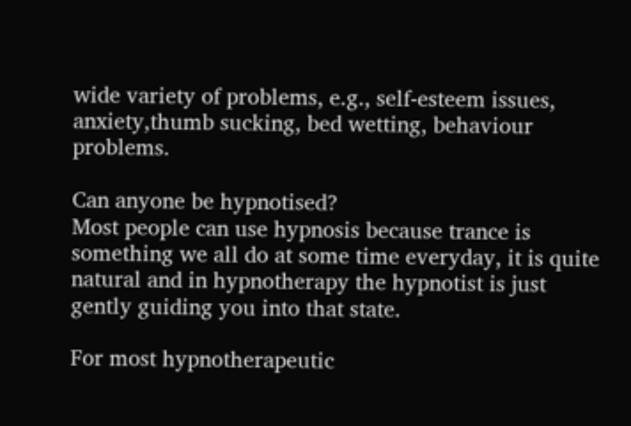wide variety of problems, e.g., self-esteem issues, anxiety,thumb sucking, bed wetting, behaviour problems.

Can anyone be hypnotised?
Most people can use hypnosis because trance is something we all do at some time everyday, it is quite natural and in hypnotherapy the hypnotist is just gently guiding you into that state.

For most hypnotherapeutic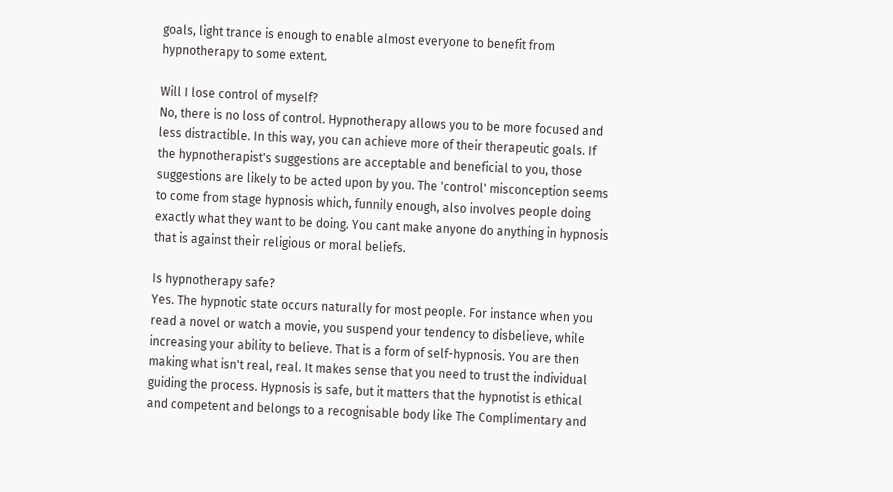goals, light trance is enough to enable almost everyone to benefit from hypnotherapy to some extent.

Will I lose control of myself?
No, there is no loss of control. Hypnotherapy allows you to be more focused and less distractible. In this way, you can achieve more of their therapeutic goals. If the hypnotherapist's suggestions are acceptable and beneficial to you, those suggestions are likely to be acted upon by you. The 'control' misconception seems to come from stage hypnosis which, funnily enough, also involves people doing exactly what they want to be doing. You cant make anyone do anything in hypnosis that is against their religious or moral beliefs.

Is hypnotherapy safe?
Yes. The hypnotic state occurs naturally for most people. For instance when you read a novel or watch a movie, you suspend your tendency to disbelieve, while increasing your ability to believe. That is a form of self-hypnosis. You are then making what isn't real, real. It makes sense that you need to trust the individual guiding the process. Hypnosis is safe, but it matters that the hypnotist is ethical and competent and belongs to a recognisable body like The Complimentary and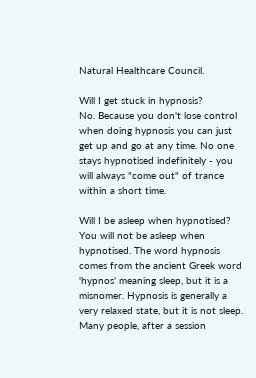Natural Healthcare Council.

Will I get stuck in hypnosis?
No. Because you don't lose control when doing hypnosis you can just get up and go at any time. No one stays hypnotised indefinitely - you will always "come out" of trance within a short time.

Will I be asleep when hypnotised?
You will not be asleep when hypnotised. The word hypnosis comes from the ancient Greek word 'hypnos' meaning sleep, but it is a misnomer. Hypnosis is generally a very relaxed state, but it is not sleep. Many people, after a session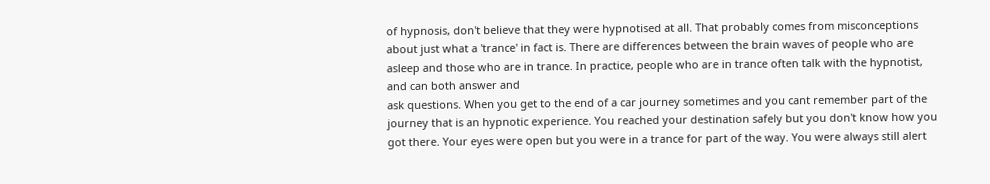of hypnosis, don't believe that they were hypnotised at all. That probably comes from misconceptions about just what a 'trance' in fact is. There are differences between the brain waves of people who are asleep and those who are in trance. In practice, people who are in trance often talk with the hypnotist, and can both answer and
ask questions. When you get to the end of a car journey sometimes and you cant remember part of the journey that is an hypnotic experience. You reached your destination safely but you don't know how you got there. Your eyes were open but you were in a trance for part of the way. You were always still alert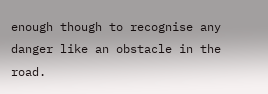enough though to recognise any danger like an obstacle in the road.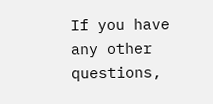If you have any other questions,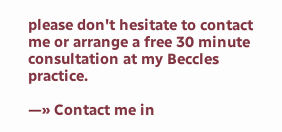please don't hesitate to contact me or arrange a free 30 minute consultation at my Beccles practice.

—» Contact me in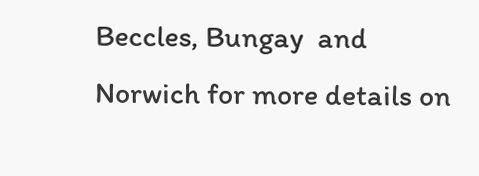Beccles, Bungay  and Norwich for more details on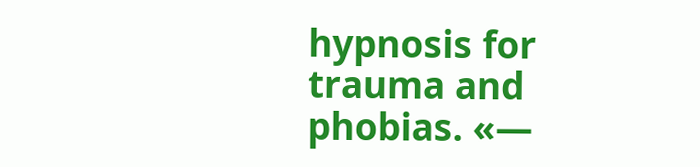hypnosis for trauma and phobias. «—